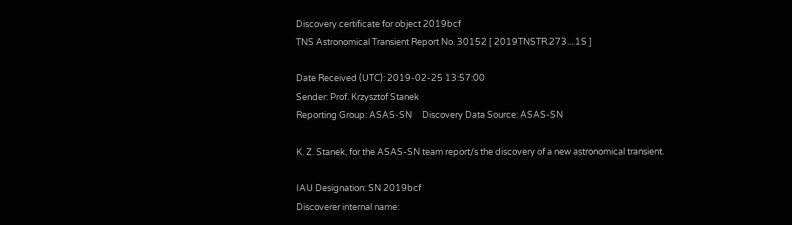Discovery certificate for object 2019bcf
TNS Astronomical Transient Report No. 30152 [ 2019TNSTR.273....1S ]

Date Received (UTC): 2019-02-25 13:57:00
Sender: Prof. Krzysztof Stanek
Reporting Group: ASAS-SN     Discovery Data Source: ASAS-SN

K. Z. Stanek, for the ASAS-SN team report/s the discovery of a new astronomical transient.

IAU Designation: SN 2019bcf
Discoverer internal name: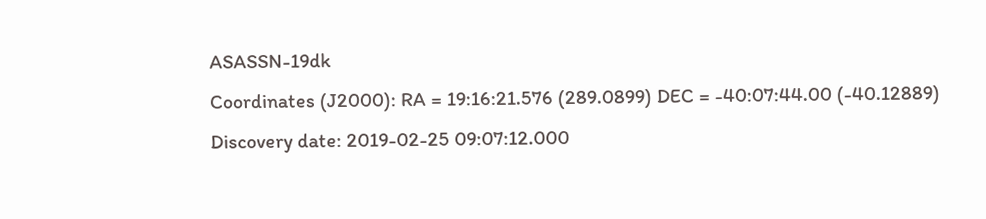ASASSN-19dk
Coordinates (J2000): RA = 19:16:21.576 (289.0899) DEC = -40:07:44.00 (-40.12889)
Discovery date: 2019-02-25 09:07:12.000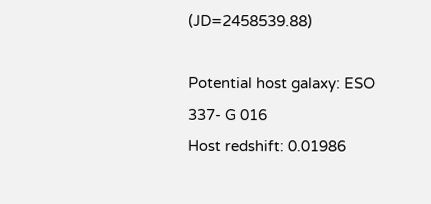(JD=2458539.88)

Potential host galaxy: ESO 337- G 016
Host redshift: 0.01986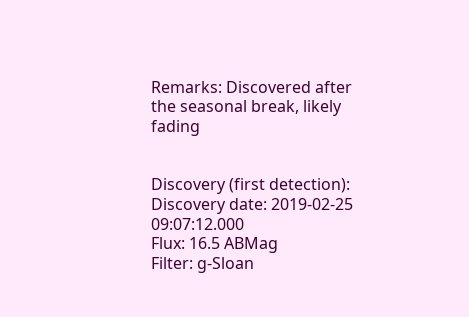Remarks: Discovered after the seasonal break, likely fading


Discovery (first detection):
Discovery date: 2019-02-25 09:07:12.000
Flux: 16.5 ABMag
Filter: g-Sloan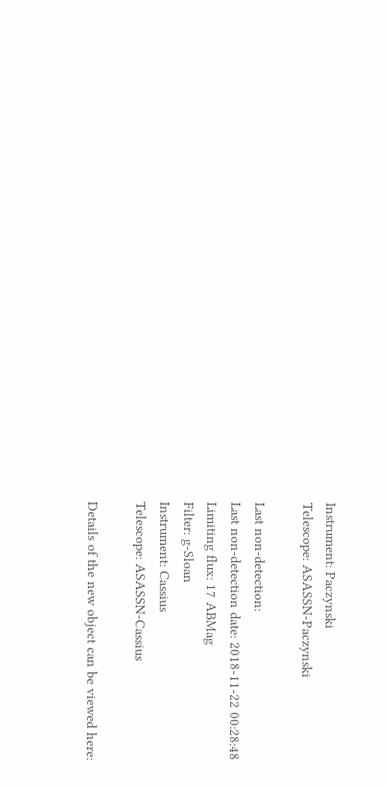Instrument: Paczynski
Telescope: ASASSN-Paczynski

Last non-detection:
Last non-detection date: 2018-11-22 00:28:48
Limiting flux: 17 ABMag
Filter: g-Sloan
Instrument: Cassius
Telescope: ASASSN-Cassius

Details of the new object can be viewed here: